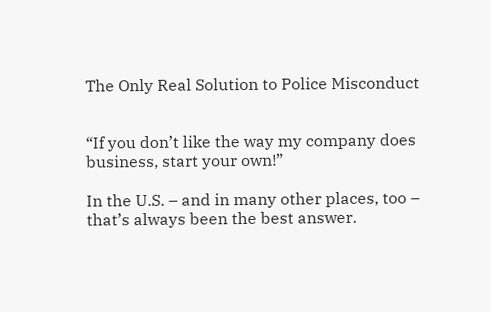The Only Real Solution to Police Misconduct


“If you don’t like the way my company does business, start your own!”

In the U.S. – and in many other places, too – that’s always been the best answer.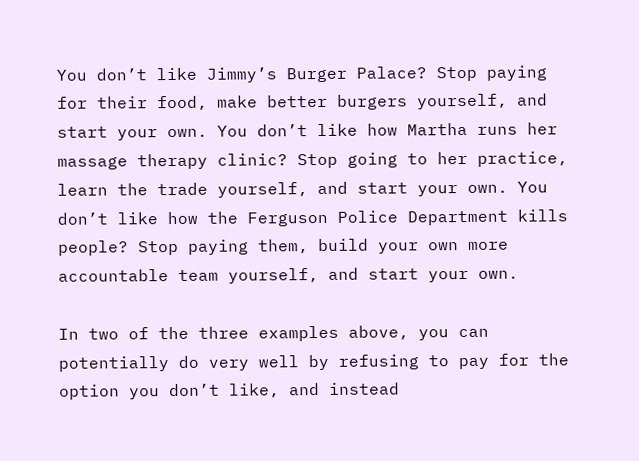You don’t like Jimmy’s Burger Palace? Stop paying for their food, make better burgers yourself, and start your own. You don’t like how Martha runs her massage therapy clinic? Stop going to her practice, learn the trade yourself, and start your own. You don’t like how the Ferguson Police Department kills people? Stop paying them, build your own more accountable team yourself, and start your own.

In two of the three examples above, you can potentially do very well by refusing to pay for the option you don’t like, and instead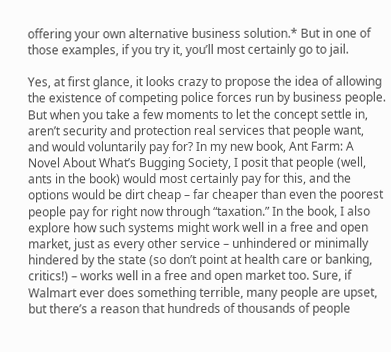offering your own alternative business solution.* But in one of those examples, if you try it, you’ll most certainly go to jail.

Yes, at first glance, it looks crazy to propose the idea of allowing the existence of competing police forces run by business people. But when you take a few moments to let the concept settle in, aren’t security and protection real services that people want, and would voluntarily pay for? In my new book, Ant Farm: A Novel About What’s Bugging Society, I posit that people (well, ants in the book) would most certainly pay for this, and the options would be dirt cheap – far cheaper than even the poorest people pay for right now through “taxation.” In the book, I also explore how such systems might work well in a free and open market, just as every other service – unhindered or minimally hindered by the state (so don’t point at health care or banking, critics!) – works well in a free and open market too. Sure, if Walmart ever does something terrible, many people are upset, but there’s a reason that hundreds of thousands of people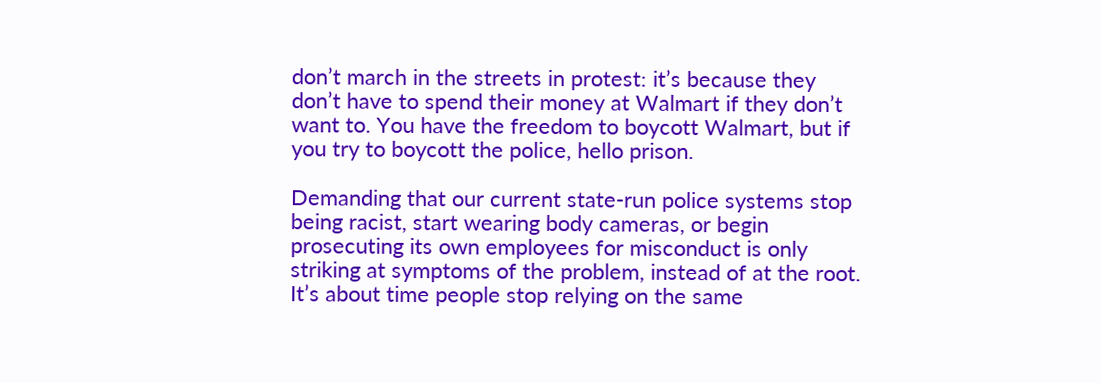don’t march in the streets in protest: it’s because they don’t have to spend their money at Walmart if they don’t want to. You have the freedom to boycott Walmart, but if you try to boycott the police, hello prison.

Demanding that our current state-run police systems stop being racist, start wearing body cameras, or begin prosecuting its own employees for misconduct is only striking at symptoms of the problem, instead of at the root. It’s about time people stop relying on the same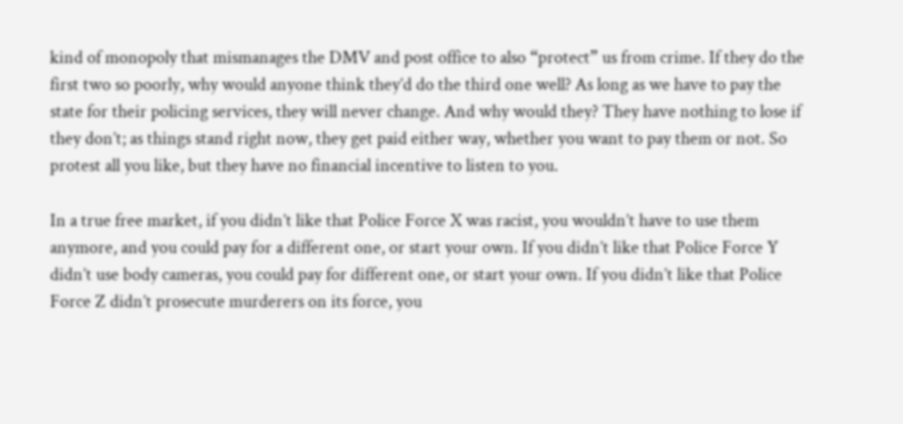kind of monopoly that mismanages the DMV and post office to also “protect” us from crime. If they do the first two so poorly, why would anyone think they’d do the third one well? As long as we have to pay the state for their policing services, they will never change. And why would they? They have nothing to lose if they don’t; as things stand right now, they get paid either way, whether you want to pay them or not. So protest all you like, but they have no financial incentive to listen to you.

In a true free market, if you didn’t like that Police Force X was racist, you wouldn’t have to use them anymore, and you could pay for a different one, or start your own. If you didn’t like that Police Force Y didn’t use body cameras, you could pay for different one, or start your own. If you didn’t like that Police Force Z didn’t prosecute murderers on its force, you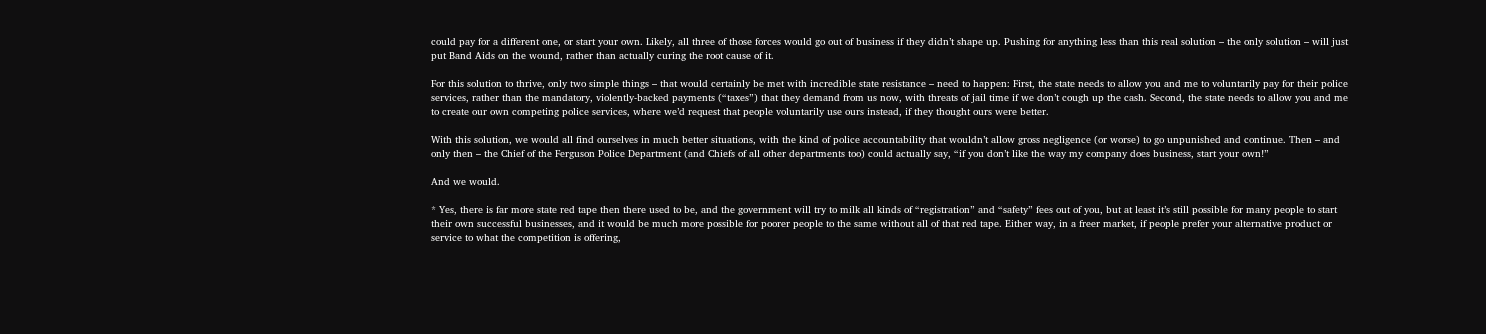could pay for a different one, or start your own. Likely, all three of those forces would go out of business if they didn’t shape up. Pushing for anything less than this real solution – the only solution – will just put Band Aids on the wound, rather than actually curing the root cause of it.

For this solution to thrive, only two simple things – that would certainly be met with incredible state resistance – need to happen: First, the state needs to allow you and me to voluntarily pay for their police services, rather than the mandatory, violently-backed payments (“taxes”) that they demand from us now, with threats of jail time if we don’t cough up the cash. Second, the state needs to allow you and me to create our own competing police services, where we’d request that people voluntarily use ours instead, if they thought ours were better.

With this solution, we would all find ourselves in much better situations, with the kind of police accountability that wouldn’t allow gross negligence (or worse) to go unpunished and continue. Then – and only then – the Chief of the Ferguson Police Department (and Chiefs of all other departments too) could actually say, “if you don’t like the way my company does business, start your own!”

And we would.

* Yes, there is far more state red tape then there used to be, and the government will try to milk all kinds of “registration” and “safety” fees out of you, but at least it’s still possible for many people to start their own successful businesses, and it would be much more possible for poorer people to the same without all of that red tape. Either way, in a freer market, if people prefer your alternative product or service to what the competition is offering,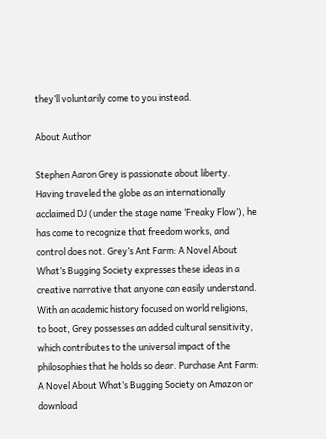they’ll voluntarily come to you instead.

About Author

Stephen Aaron Grey is passionate about liberty. Having traveled the globe as an internationally acclaimed DJ (under the stage name ‘Freaky Flow’), he has come to recognize that freedom works, and control does not. Grey’s Ant Farm: A Novel About What’s Bugging Society expresses these ideas in a creative narrative that anyone can easily understand. With an academic history focused on world religions, to boot, Grey possesses an added cultural sensitivity, which contributes to the universal impact of the philosophies that he holds so dear. Purchase Ant Farm: A Novel About What’s Bugging Society on Amazon or download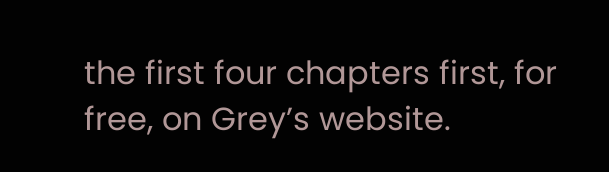the first four chapters first, for free, on Grey’s website.